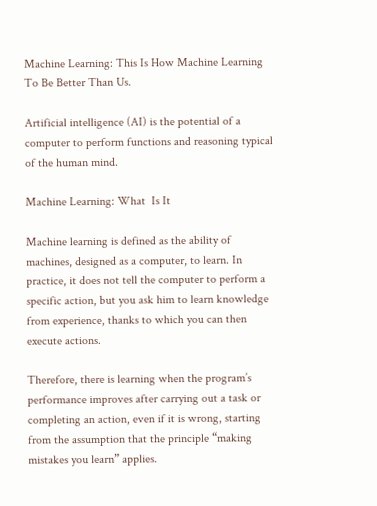Machine Learning: This Is How Machine Learning To Be Better Than Us.

Artificial intelligence (AI) is the potential of a computer to perform functions and reasoning typical of the human mind.

Machine Learning: What  Is It

Machine learning is defined as the ability of machines, designed as a computer, to learn. In practice, it does not tell the computer to perform a specific action, but you ask him to learn knowledge from experience, thanks to which you can then execute actions.

Therefore, there is learning when the program’s performance improves after carrying out a task or completing an action, even if it is wrong, starting from the assumption that the principle “making mistakes you learn” applies.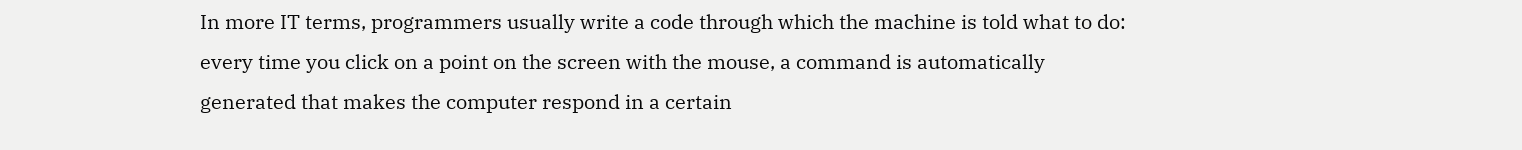In more IT terms, programmers usually write a code through which the machine is told what to do: every time you click on a point on the screen with the mouse, a command is automatically generated that makes the computer respond in a certain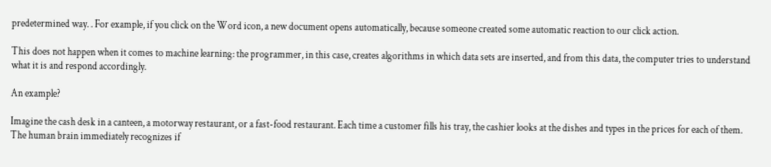predetermined way. . For example, if you click on the Word icon, a new document opens automatically, because someone created some automatic reaction to our click action.

This does not happen when it comes to machine learning: the programmer, in this case, creates algorithms in which data sets are inserted, and from this data, the computer tries to understand what it is and respond accordingly.

An example?

Imagine the cash desk in a canteen, a motorway restaurant, or a fast-food restaurant. Each time a customer fills his tray, the cashier looks at the dishes and types in the prices for each of them. The human brain immediately recognizes if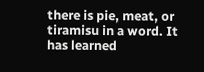there is pie, meat, or tiramisu in a word. It has learned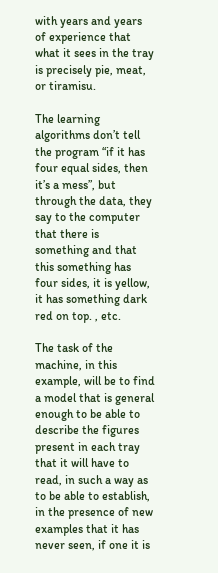with years and years of experience that what it sees in the tray is precisely pie, meat, or tiramisu.

The learning algorithms don’t tell the program “if it has four equal sides, then it’s a mess”, but through the data, they say to the computer that there is something and that this something has four sides, it is yellow, it has something dark red on top. , etc.

The task of the machine, in this example, will be to find a model that is general enough to be able to describe the figures present in each tray that it will have to read, in such a way as to be able to establish, in the presence of new examples that it has never seen, if one it is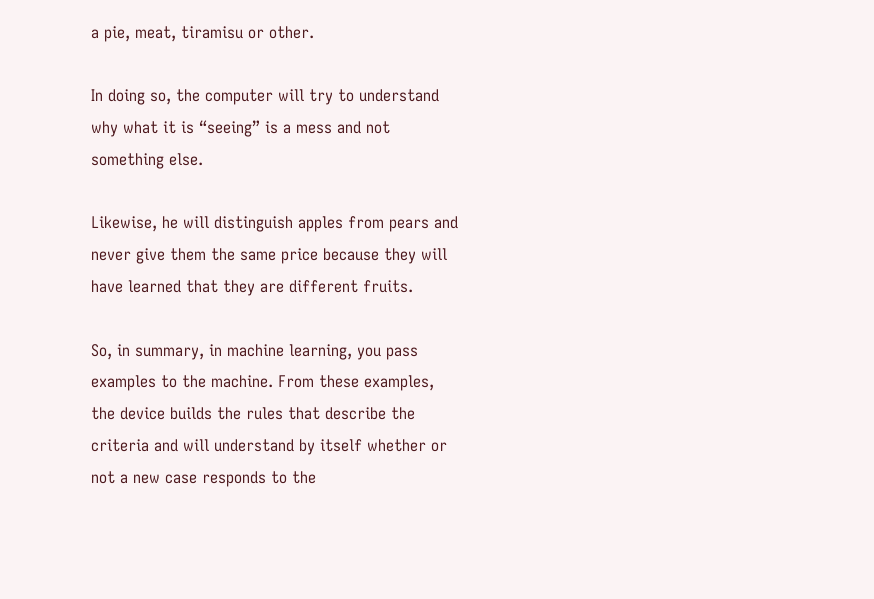a pie, meat, tiramisu or other.

In doing so, the computer will try to understand why what it is “seeing” is a mess and not something else.

Likewise, he will distinguish apples from pears and never give them the same price because they will have learned that they are different fruits.

So, in summary, in machine learning, you pass examples to the machine. From these examples, the device builds the rules that describe the criteria and will understand by itself whether or not a new case responds to the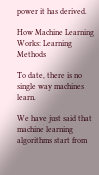power it has derived.

How Machine Learning Works: Learning Methods

To date, there is no single way machines learn.

We have just said that machine learning algorithms start from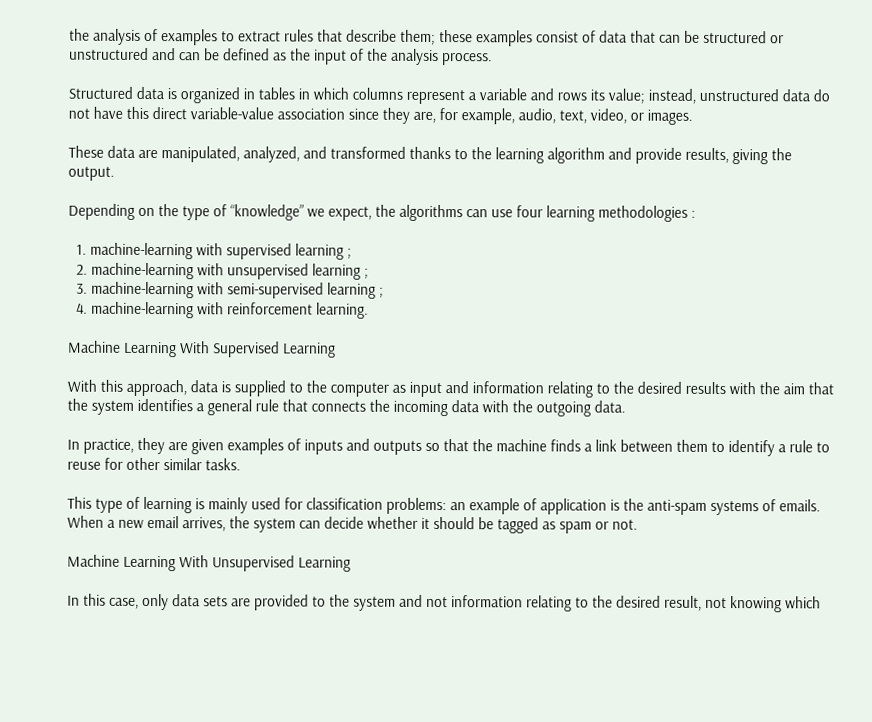the analysis of examples to extract rules that describe them; these examples consist of data that can be structured or unstructured and can be defined as the input of the analysis process.

Structured data is organized in tables in which columns represent a variable and rows its value; instead, unstructured data do not have this direct variable-value association since they are, for example, audio, text, video, or images.

These data are manipulated, analyzed, and transformed thanks to the learning algorithm and provide results, giving the output.

Depending on the type of “knowledge” we expect, the algorithms can use four learning methodologies :

  1. machine-learning with supervised learning ;
  2. machine-learning with unsupervised learning ;
  3. machine-learning with semi-supervised learning ;
  4. machine-learning with reinforcement learning.

Machine Learning With Supervised Learning

With this approach, data is supplied to the computer as input and information relating to the desired results with the aim that the system identifies a general rule that connects the incoming data with the outgoing data.

In practice, they are given examples of inputs and outputs so that the machine finds a link between them to identify a rule to reuse for other similar tasks.

This type of learning is mainly used for classification problems: an example of application is the anti-spam systems of emails. When a new email arrives, the system can decide whether it should be tagged as spam or not.

Machine Learning With Unsupervised Learning

In this case, only data sets are provided to the system and not information relating to the desired result, not knowing which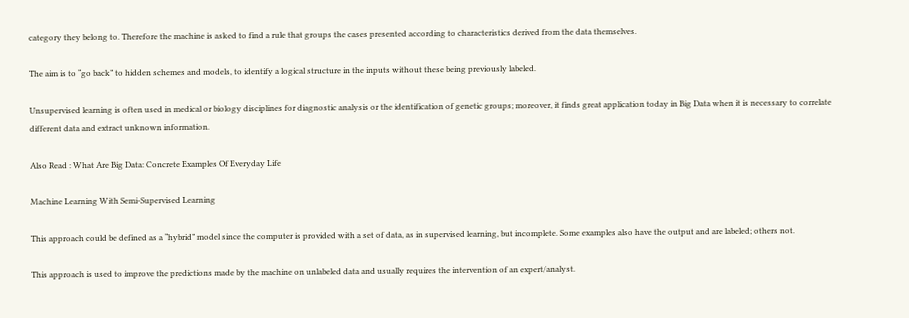category they belong to. Therefore the machine is asked to find a rule that groups the cases presented according to characteristics derived from the data themselves.

The aim is to “go back” to hidden schemes and models, to identify a logical structure in the inputs without these being previously labeled.

Unsupervised learning is often used in medical or biology disciplines for diagnostic analysis or the identification of genetic groups; moreover, it finds great application today in Big Data when it is necessary to correlate different data and extract unknown information.

Also Read : What Are Big Data: Concrete Examples Of Everyday Life

Machine Learning With Semi-Supervised Learning

This approach could be defined as a “hybrid” model since the computer is provided with a set of data, as in supervised learning, but incomplete. Some examples also have the output and are labeled; others not.

This approach is used to improve the predictions made by the machine on unlabeled data and usually requires the intervention of an expert/analyst.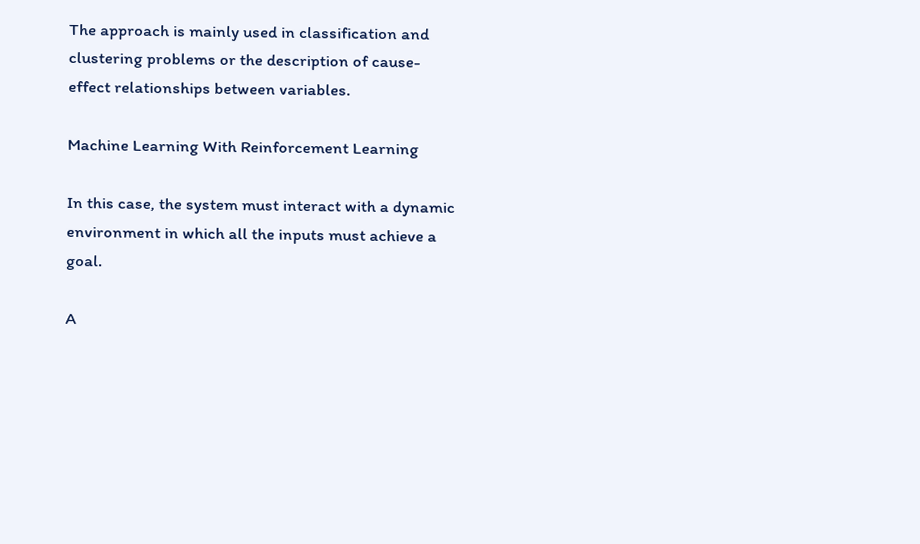The approach is mainly used in classification and clustering problems or the description of cause-effect relationships between variables.

Machine Learning With Reinforcement Learning

In this case, the system must interact with a dynamic environment in which all the inputs must achieve a goal.

A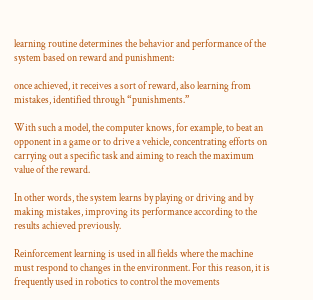learning routine determines the behavior and performance of the system based on reward and punishment:

once achieved, it receives a sort of reward, also learning from mistakes, identified through “punishments.”

With such a model, the computer knows, for example, to beat an opponent in a game or to drive a vehicle, concentrating efforts on carrying out a specific task and aiming to reach the maximum value of the reward.

In other words, the system learns by playing or driving and by making mistakes, improving its performance according to the results achieved previously.

Reinforcement learning is used in all fields where the machine must respond to changes in the environment. For this reason, it is frequently used in robotics to control the movements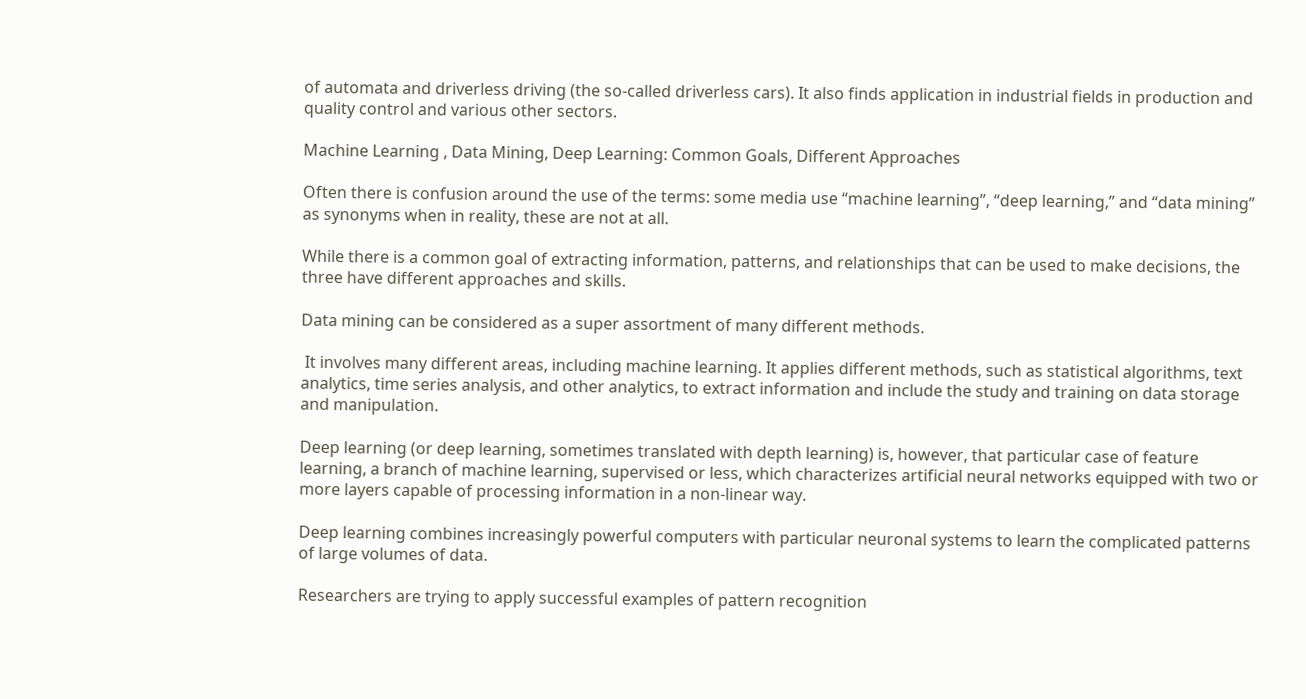of automata and driverless driving (the so-called driverless cars). It also finds application in industrial fields in production and quality control and various other sectors.

Machine Learning , Data Mining, Deep Learning: Common Goals, Different Approaches

Often there is confusion around the use of the terms: some media use “machine learning”, “deep learning,” and “data mining” as synonyms when in reality, these are not at all.

While there is a common goal of extracting information, patterns, and relationships that can be used to make decisions, the three have different approaches and skills.

Data mining can be considered as a super assortment of many different methods.

 It involves many different areas, including machine learning. It applies different methods, such as statistical algorithms, text analytics, time series analysis, and other analytics, to extract information and include the study and training on data storage and manipulation.

Deep learning (or deep learning, sometimes translated with depth learning) is, however, that particular case of feature learning, a branch of machine learning, supervised or less, which characterizes artificial neural networks equipped with two or more layers capable of processing information in a non-linear way.

Deep learning combines increasingly powerful computers with particular neuronal systems to learn the complicated patterns of large volumes of data.

Researchers are trying to apply successful examples of pattern recognition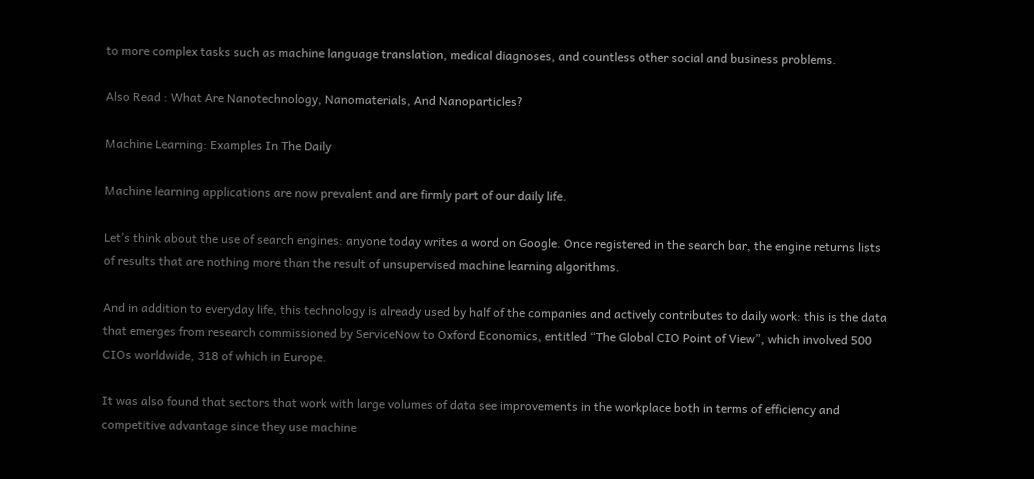to more complex tasks such as machine language translation, medical diagnoses, and countless other social and business problems.

Also Read : What Are Nanotechnology, Nanomaterials, And Nanoparticles?

Machine Learning: Examples In The Daily

Machine learning applications are now prevalent and are firmly part of our daily life.

Let’s think about the use of search engines: anyone today writes a word on Google. Once registered in the search bar, the engine returns lists of results that are nothing more than the result of unsupervised machine learning algorithms.

And in addition to everyday life, this technology is already used by half of the companies and actively contributes to daily work: this is the data that emerges from research commissioned by ServiceNow to Oxford Economics, entitled “The Global CIO Point of View”, which involved 500 CIOs worldwide, 318 of which in Europe.

It was also found that sectors that work with large volumes of data see improvements in the workplace both in terms of efficiency and competitive advantage since they use machine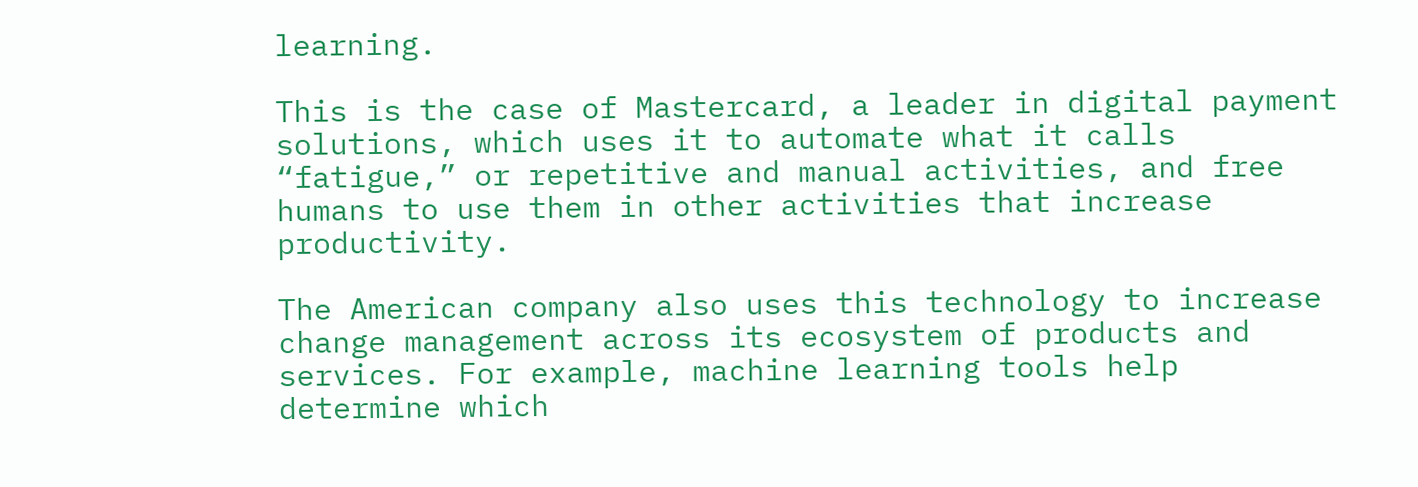learning.

This is the case of Mastercard, a leader in digital payment solutions, which uses it to automate what it calls “fatigue,” or repetitive and manual activities, and free humans to use them in other activities that increase productivity.

The American company also uses this technology to increase change management across its ecosystem of products and services. For example, machine learning tools help determine which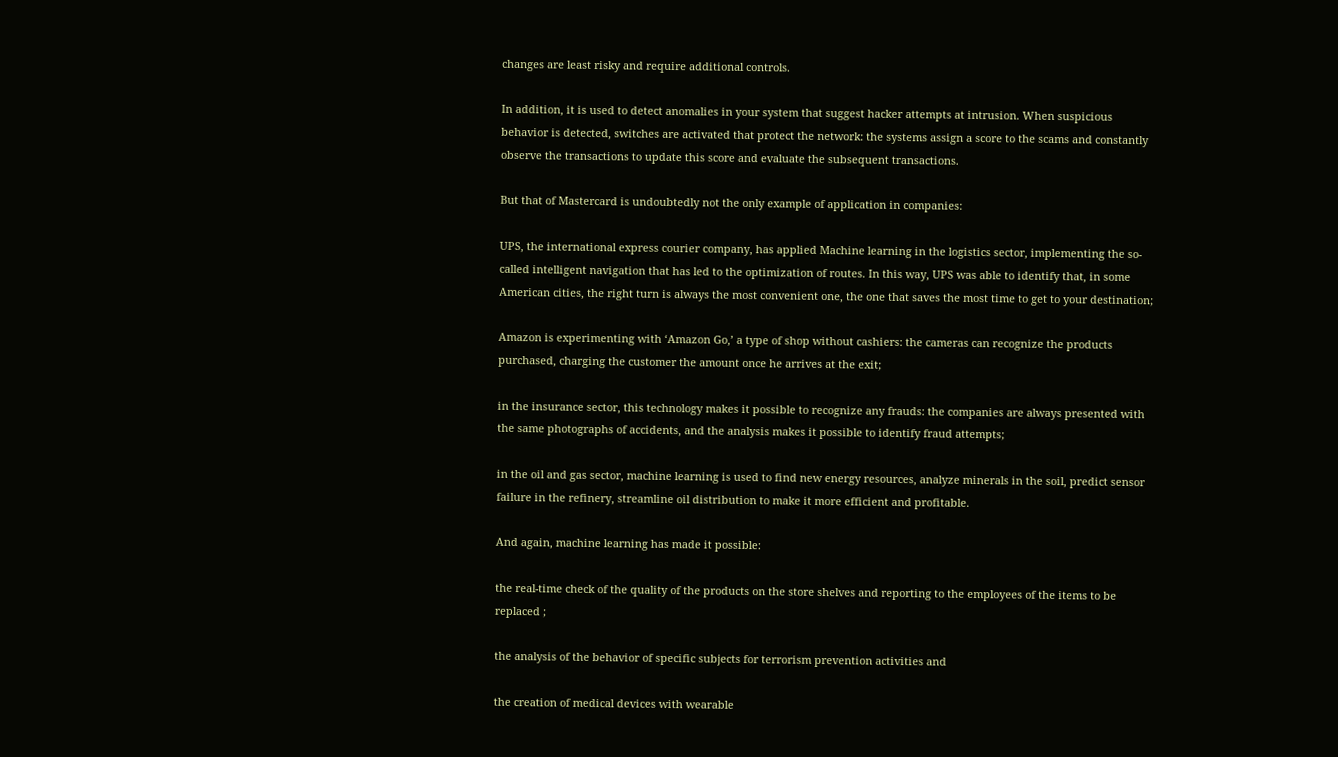changes are least risky and require additional controls.

In addition, it is used to detect anomalies in your system that suggest hacker attempts at intrusion. When suspicious behavior is detected, switches are activated that protect the network: the systems assign a score to the scams and constantly observe the transactions to update this score and evaluate the subsequent transactions.

But that of Mastercard is undoubtedly not the only example of application in companies:

UPS, the international express courier company, has applied Machine learning in the logistics sector, implementing the so-called intelligent navigation that has led to the optimization of routes. In this way, UPS was able to identify that, in some American cities, the right turn is always the most convenient one, the one that saves the most time to get to your destination;

Amazon is experimenting with ‘Amazon Go,’ a type of shop without cashiers: the cameras can recognize the products purchased, charging the customer the amount once he arrives at the exit;

in the insurance sector, this technology makes it possible to recognize any frauds: the companies are always presented with the same photographs of accidents, and the analysis makes it possible to identify fraud attempts;

in the oil and gas sector, machine learning is used to find new energy resources, analyze minerals in the soil, predict sensor failure in the refinery, streamline oil distribution to make it more efficient and profitable.

And again, machine learning has made it possible:

the real-time check of the quality of the products on the store shelves and reporting to the employees of the items to be replaced ;

the analysis of the behavior of specific subjects for terrorism prevention activities and

the creation of medical devices with wearable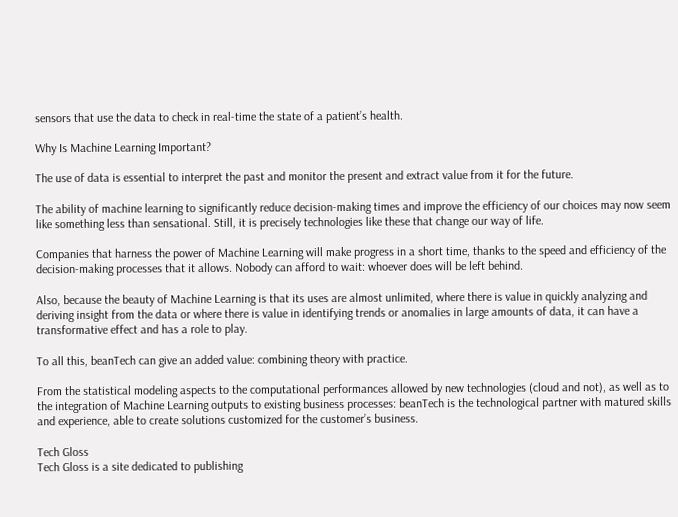sensors that use the data to check in real-time the state of a patient’s health.

Why Is Machine Learning Important?

The use of data is essential to interpret the past and monitor the present and extract value from it for the future.

The ability of machine learning to significantly reduce decision-making times and improve the efficiency of our choices may now seem like something less than sensational. Still, it is precisely technologies like these that change our way of life.

Companies that harness the power of Machine Learning will make progress in a short time, thanks to the speed and efficiency of the decision-making processes that it allows. Nobody can afford to wait: whoever does will be left behind.

Also, because the beauty of Machine Learning is that its uses are almost unlimited, where there is value in quickly analyzing and deriving insight from the data or where there is value in identifying trends or anomalies in large amounts of data, it can have a transformative effect and has a role to play.

To all this, beanTech can give an added value: combining theory with practice.

From the statistical modeling aspects to the computational performances allowed by new technologies (cloud and not), as well as to the integration of Machine Learning outputs to existing business processes: beanTech is the technological partner with matured skills and experience, able to create solutions customized for the customer’s business.

Tech Gloss
Tech Gloss is a site dedicated to publishing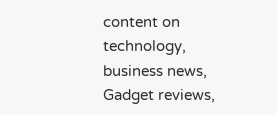content on technology, business news, Gadget reviews,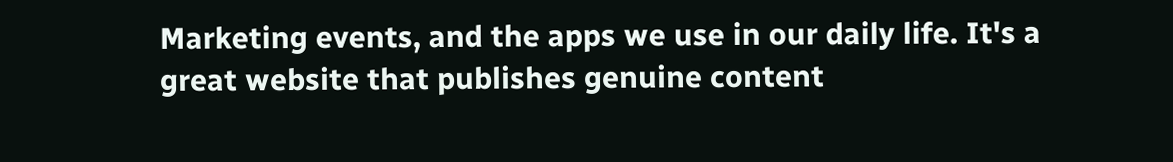Marketing events, and the apps we use in our daily life. It's a great website that publishes genuine content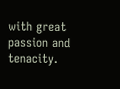with great passion and tenacity.